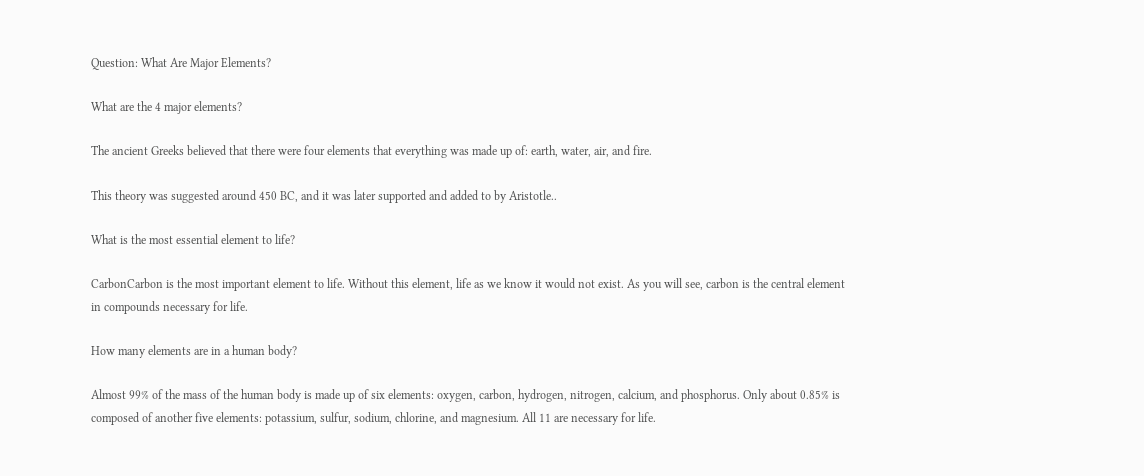Question: What Are Major Elements?

What are the 4 major elements?

The ancient Greeks believed that there were four elements that everything was made up of: earth, water, air, and fire.

This theory was suggested around 450 BC, and it was later supported and added to by Aristotle..

What is the most essential element to life?

CarbonCarbon is the most important element to life. Without this element, life as we know it would not exist. As you will see, carbon is the central element in compounds necessary for life.

How many elements are in a human body?

Almost 99% of the mass of the human body is made up of six elements: oxygen, carbon, hydrogen, nitrogen, calcium, and phosphorus. Only about 0.85% is composed of another five elements: potassium, sulfur, sodium, chlorine, and magnesium. All 11 are necessary for life.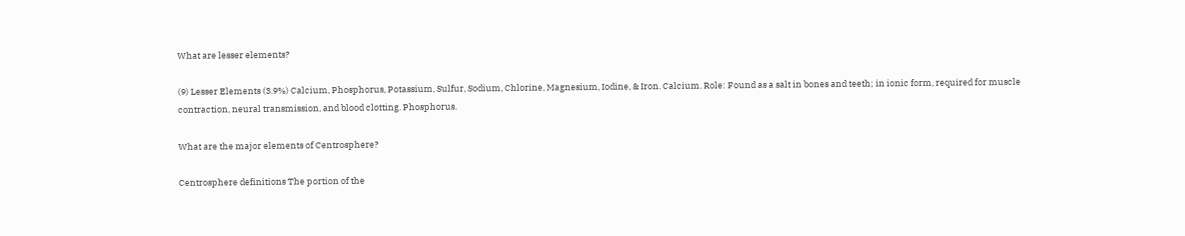What are lesser elements?

(9) Lesser Elements (3.9%) Calcium, Phosphorus, Potassium, Sulfur, Sodium, Chlorine, Magnesium, Iodine, & Iron. Calcium. Role: Found as a salt in bones and teeth; in ionic form, required for muscle contraction, neural transmission, and blood clotting. Phosphorus.

What are the major elements of Centrosphere?

Centrosphere definitions The portion of the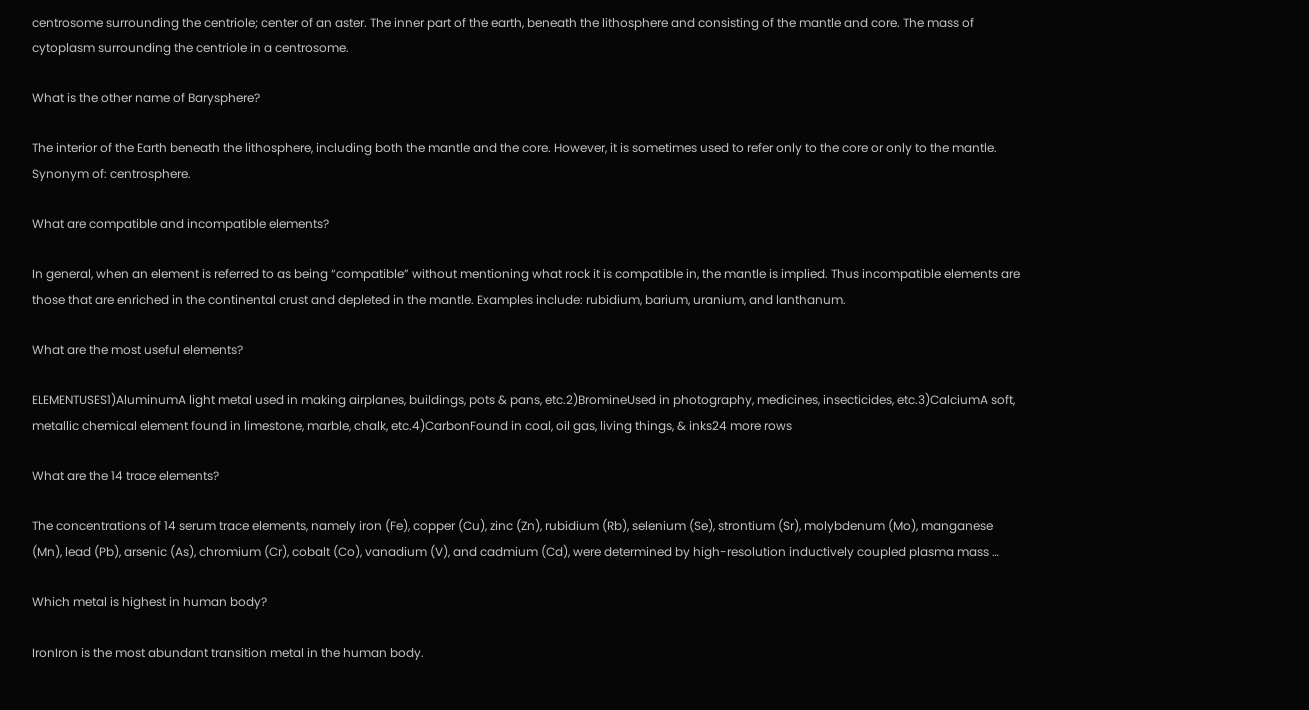centrosome surrounding the centriole; center of an aster. The inner part of the earth, beneath the lithosphere and consisting of the mantle and core. The mass of cytoplasm surrounding the centriole in a centrosome.

What is the other name of Barysphere?

The interior of the Earth beneath the lithosphere, including both the mantle and the core. However, it is sometimes used to refer only to the core or only to the mantle. Synonym of: centrosphere.

What are compatible and incompatible elements?

In general, when an element is referred to as being “compatible” without mentioning what rock it is compatible in, the mantle is implied. Thus incompatible elements are those that are enriched in the continental crust and depleted in the mantle. Examples include: rubidium, barium, uranium, and lanthanum.

What are the most useful elements?

ELEMENTUSES1)AluminumA light metal used in making airplanes, buildings, pots & pans, etc.2)BromineUsed in photography, medicines, insecticides, etc.3)CalciumA soft, metallic chemical element found in limestone, marble, chalk, etc.4)CarbonFound in coal, oil gas, living things, & inks24 more rows

What are the 14 trace elements?

The concentrations of 14 serum trace elements, namely iron (Fe), copper (Cu), zinc (Zn), rubidium (Rb), selenium (Se), strontium (Sr), molybdenum (Mo), manganese (Mn), lead (Pb), arsenic (As), chromium (Cr), cobalt (Co), vanadium (V), and cadmium (Cd), were determined by high-resolution inductively coupled plasma mass …

Which metal is highest in human body?

IronIron is the most abundant transition metal in the human body.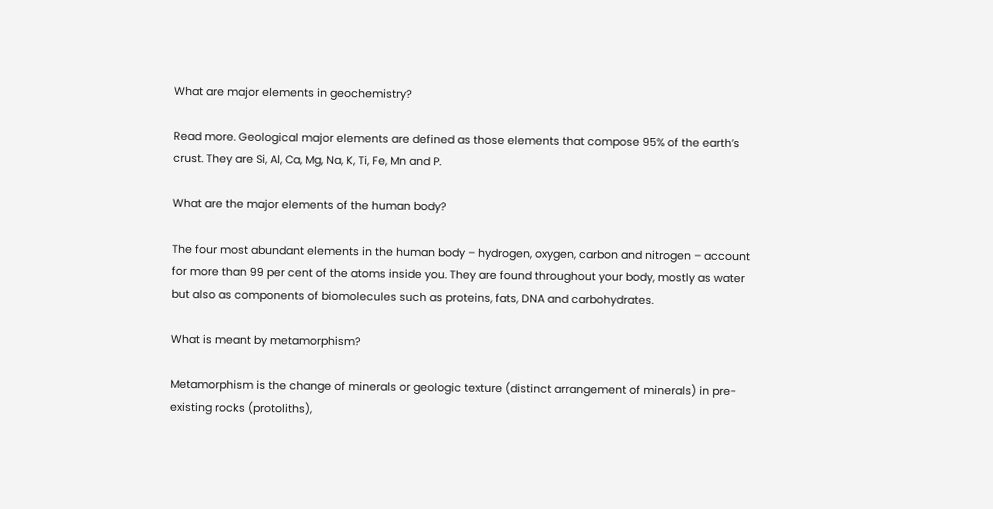What are major elements in geochemistry?

Read more. Geological major elements are defined as those elements that compose 95% of the earth’s crust. They are Si, Al, Ca, Mg, Na, K, Ti, Fe, Mn and P.

What are the major elements of the human body?

The four most abundant elements in the human body – hydrogen, oxygen, carbon and nitrogen – account for more than 99 per cent of the atoms inside you. They are found throughout your body, mostly as water but also as components of biomolecules such as proteins, fats, DNA and carbohydrates.

What is meant by metamorphism?

Metamorphism is the change of minerals or geologic texture (distinct arrangement of minerals) in pre-existing rocks (protoliths),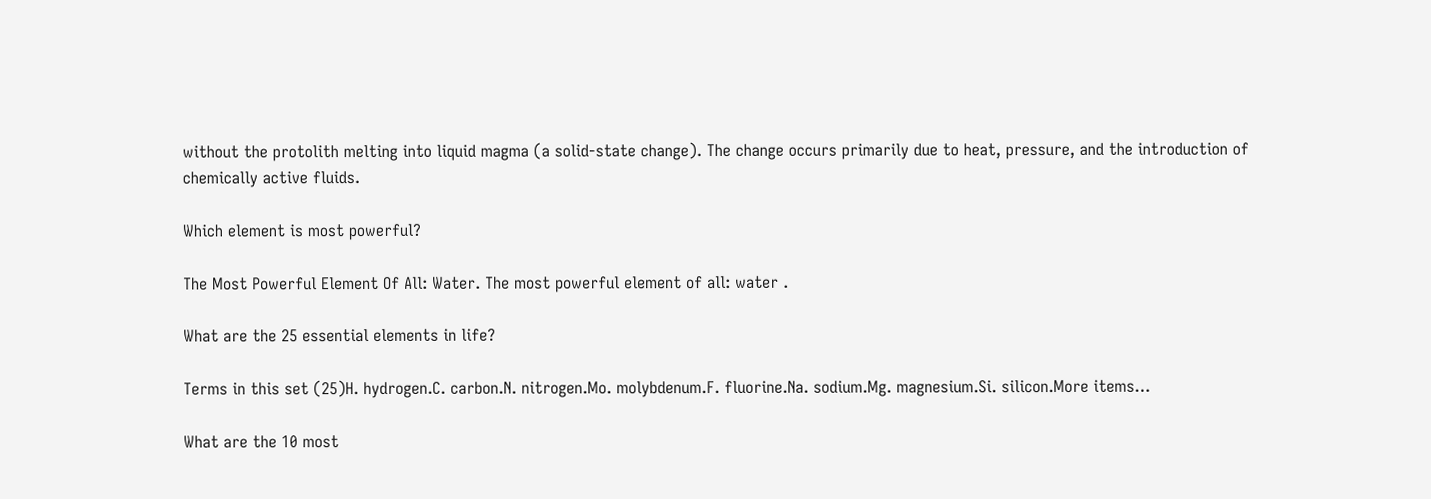without the protolith melting into liquid magma (a solid-state change). The change occurs primarily due to heat, pressure, and the introduction of chemically active fluids.

Which element is most powerful?

The Most Powerful Element Of All: Water. The most powerful element of all: water .

What are the 25 essential elements in life?

Terms in this set (25)H. hydrogen.C. carbon.N. nitrogen.Mo. molybdenum.F. fluorine.Na. sodium.Mg. magnesium.Si. silicon.More items…

What are the 10 most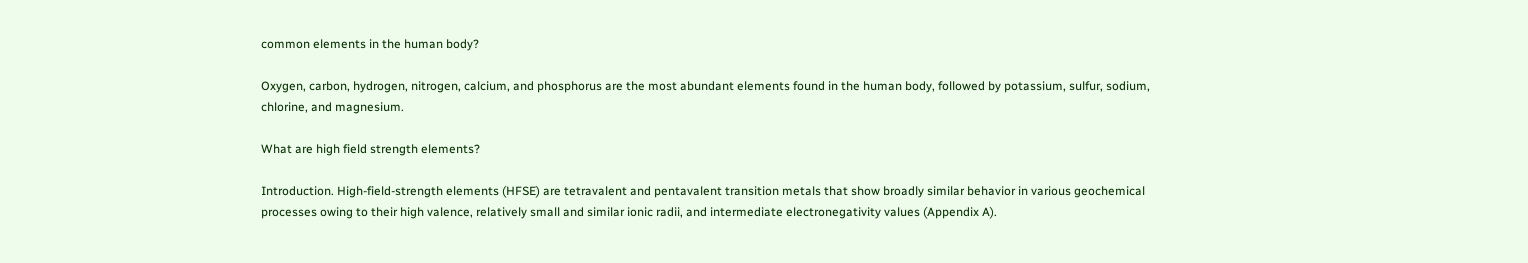common elements in the human body?

Oxygen, carbon, hydrogen, nitrogen, calcium, and phosphorus are the most abundant elements found in the human body, followed by potassium, sulfur, sodium, chlorine, and magnesium.

What are high field strength elements?

Introduction. High-field-strength elements (HFSE) are tetravalent and pentavalent transition metals that show broadly similar behavior in various geochemical processes owing to their high valence, relatively small and similar ionic radii, and intermediate electronegativity values (Appendix A).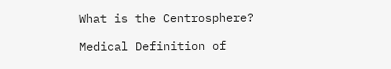What is the Centrosphere?

Medical Definition of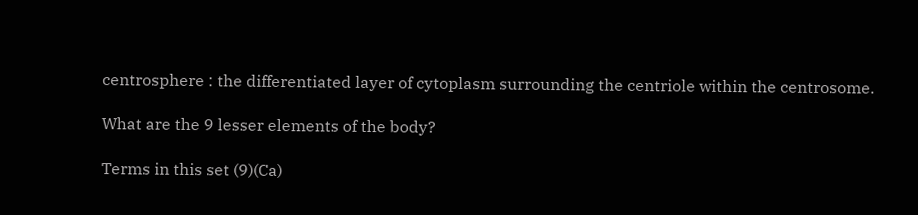centrosphere : the differentiated layer of cytoplasm surrounding the centriole within the centrosome.

What are the 9 lesser elements of the body?

Terms in this set (9)(Ca)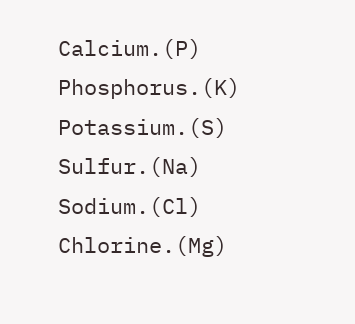Calcium.(P) Phosphorus.(K) Potassium.(S) Sulfur.(Na) Sodium.(Cl) Chlorine.(Mg)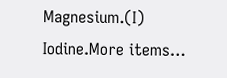Magnesium.(I) Iodine.More items…